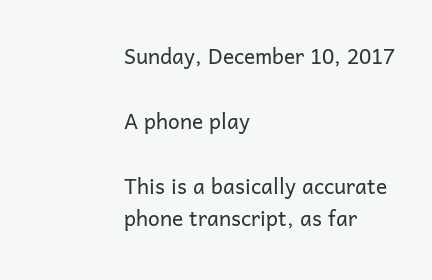Sunday, December 10, 2017

A phone play

This is a basically accurate phone transcript, as far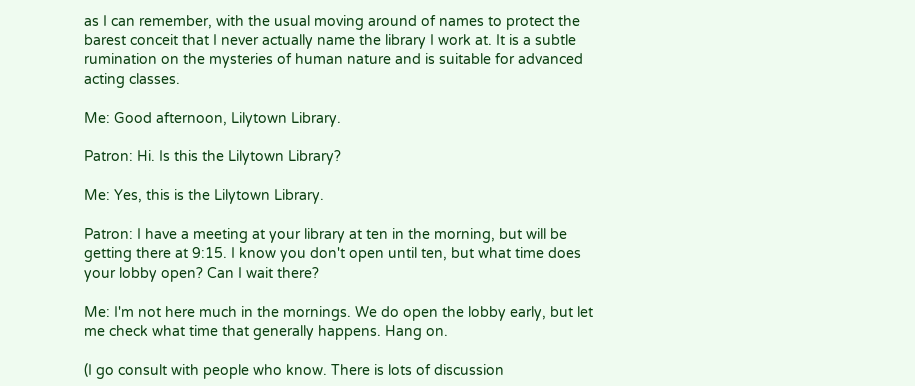as I can remember, with the usual moving around of names to protect the barest conceit that I never actually name the library I work at. It is a subtle rumination on the mysteries of human nature and is suitable for advanced acting classes.

Me: Good afternoon, Lilytown Library.

Patron: Hi. Is this the Lilytown Library?

Me: Yes, this is the Lilytown Library.

Patron: I have a meeting at your library at ten in the morning, but will be getting there at 9:15. I know you don't open until ten, but what time does your lobby open? Can I wait there?

Me: I'm not here much in the mornings. We do open the lobby early, but let me check what time that generally happens. Hang on.

(I go consult with people who know. There is lots of discussion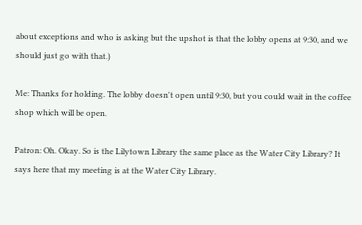about exceptions and who is asking but the upshot is that the lobby opens at 9:30, and we should just go with that.)

Me: Thanks for holding. The lobby doesn't open until 9:30, but you could wait in the coffee shop which will be open.

Patron: Oh. Okay. So is the Lilytown Library the same place as the Water City Library? It says here that my meeting is at the Water City Library.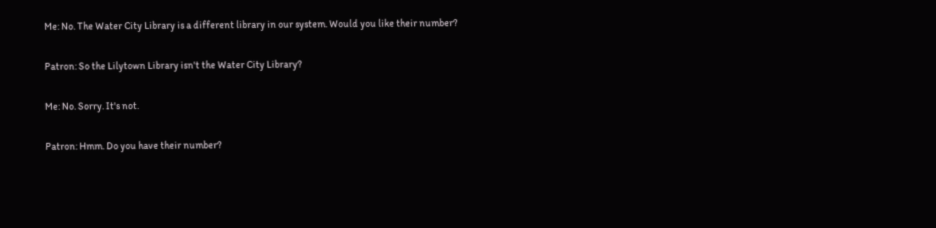Me: No. The Water City Library is a different library in our system. Would you like their number?

Patron: So the Lilytown Library isn't the Water City Library?

Me: No. Sorry. It's not.

Patron: Hmm. Do you have their number?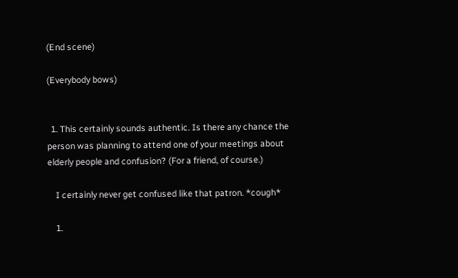(End scene)

(Everybody bows)


  1. This certainly sounds authentic. Is there any chance the person was planning to attend one of your meetings about elderly people and confusion? (For a friend, of course.)

    I certainly never get confused like that patron. *cough*

    1.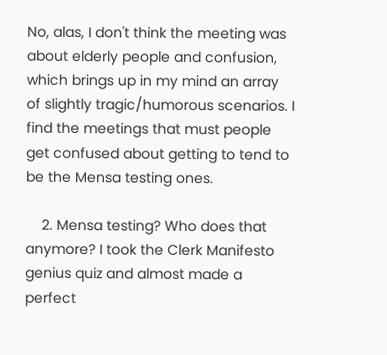No, alas, I don't think the meeting was about elderly people and confusion, which brings up in my mind an array of slightly tragic/humorous scenarios. I find the meetings that must people get confused about getting to tend to be the Mensa testing ones.

    2. Mensa testing? Who does that anymore? I took the Clerk Manifesto genius quiz and almost made a perfect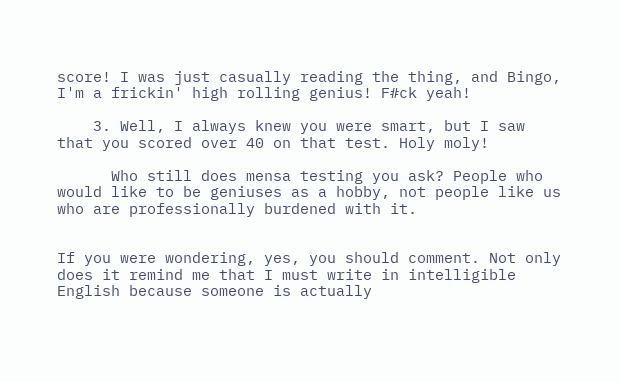score! I was just casually reading the thing, and Bingo, I'm a frickin' high rolling genius! F#ck yeah!

    3. Well, I always knew you were smart, but I saw that you scored over 40 on that test. Holy moly!

      Who still does mensa testing you ask? People who would like to be geniuses as a hobby, not people like us who are professionally burdened with it.


If you were wondering, yes, you should comment. Not only does it remind me that I must write in intelligible English because someone is actually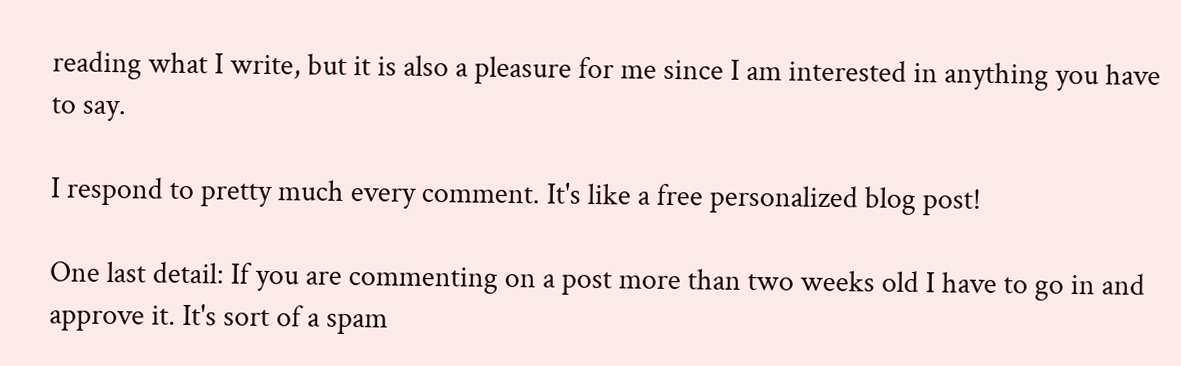reading what I write, but it is also a pleasure for me since I am interested in anything you have to say.

I respond to pretty much every comment. It's like a free personalized blog post!

One last detail: If you are commenting on a post more than two weeks old I have to go in and approve it. It's sort of a spam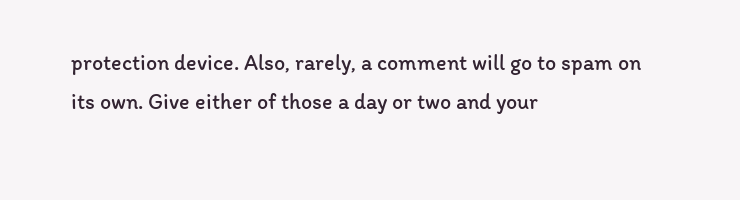protection device. Also, rarely, a comment will go to spam on its own. Give either of those a day or two and your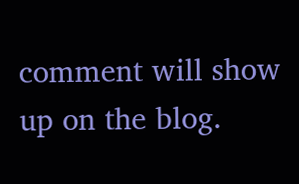comment will show up on the blog.